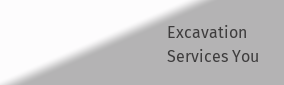Excavation Services You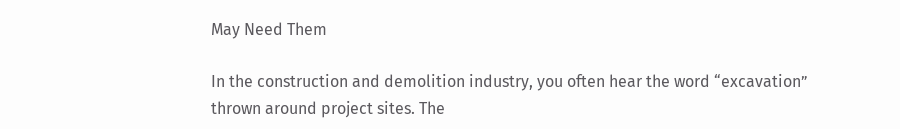May Need Them

In the construction and demolition industry, you often hear the word “excavation” thrown around project sites. The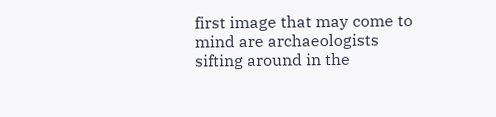first image that may come to mind are archaeologists sifting around in the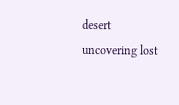desert uncovering lost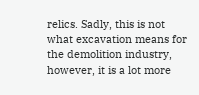relics. Sadly, this is not what excavation means for the demolition industry, however, it is a lot more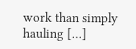work than simply hauling […]